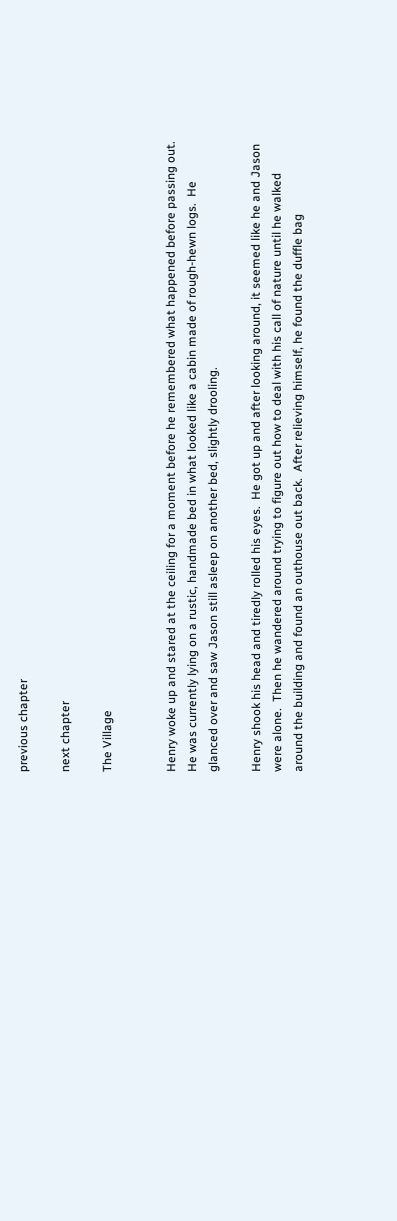previous chapter

next chapter

The Village


Henry woke up and stared at the ceiling for a moment before he remembered what happened before passing out.  He was currently lying on a rustic, handmade bed in what looked like a cabin made of rough-hewn logs.  He glanced over and saw Jason still asleep on another bed, slightly drooling.

Henry shook his head and tiredly rolled his eyes.  He got up and after looking around, it seemed like he and Jason were alone.  Then he wandered around trying to figure out how to deal with his call of nature until he walked around the building and found an outhouse out back.  After relieving himself, he found the duffle bag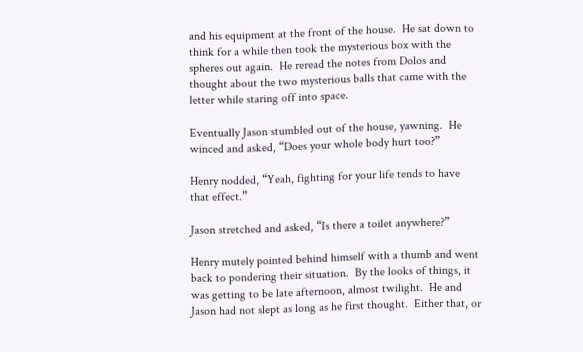and his equipment at the front of the house.  He sat down to think for a while then took the mysterious box with the spheres out again.  He reread the notes from Dolos and thought about the two mysterious balls that came with the letter while staring off into space.

Eventually Jason stumbled out of the house, yawning.  He winced and asked, “Does your whole body hurt too?”

Henry nodded, “Yeah, fighting for your life tends to have that effect.”

Jason stretched and asked, “Is there a toilet anywhere?”

Henry mutely pointed behind himself with a thumb and went back to pondering their situation.  By the looks of things, it was getting to be late afternoon, almost twilight.  He and Jason had not slept as long as he first thought.  Either that, or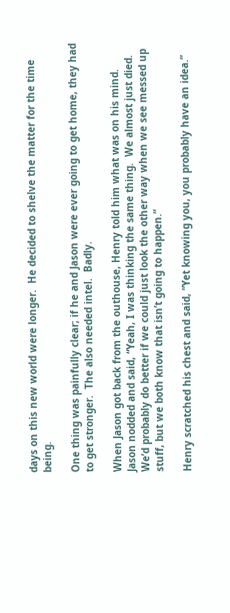days on this new world were longer.  He decided to shelve the matter for the time being.

One thing was painfully clear; if he and Jason were ever going to get home, they had to get stronger.  The also needed intel.  Badly.

When Jason got back from the outhouse, Henry told him what was on his mind.  Jason nodded and said, “Yeah, I was thinking the same thing.  We almost just died.  We’d probably do better if we could just look the other way when we see messed up stuff, but we both know that isn’t going to happen.”

Henry scratched his chest and said, “Yet knowing you, you probably have an idea.”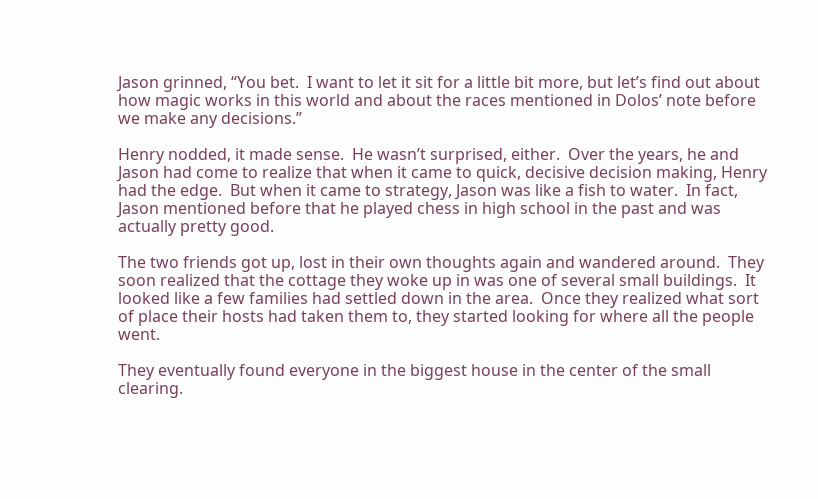Jason grinned, “You bet.  I want to let it sit for a little bit more, but let’s find out about how magic works in this world and about the races mentioned in Dolos’ note before we make any decisions.”

Henry nodded, it made sense.  He wasn’t surprised, either.  Over the years, he and Jason had come to realize that when it came to quick, decisive decision making, Henry had the edge.  But when it came to strategy, Jason was like a fish to water.  In fact, Jason mentioned before that he played chess in high school in the past and was actually pretty good.

The two friends got up, lost in their own thoughts again and wandered around.  They soon realized that the cottage they woke up in was one of several small buildings.  It looked like a few families had settled down in the area.  Once they realized what sort of place their hosts had taken them to, they started looking for where all the people went.

They eventually found everyone in the biggest house in the center of the small clearing.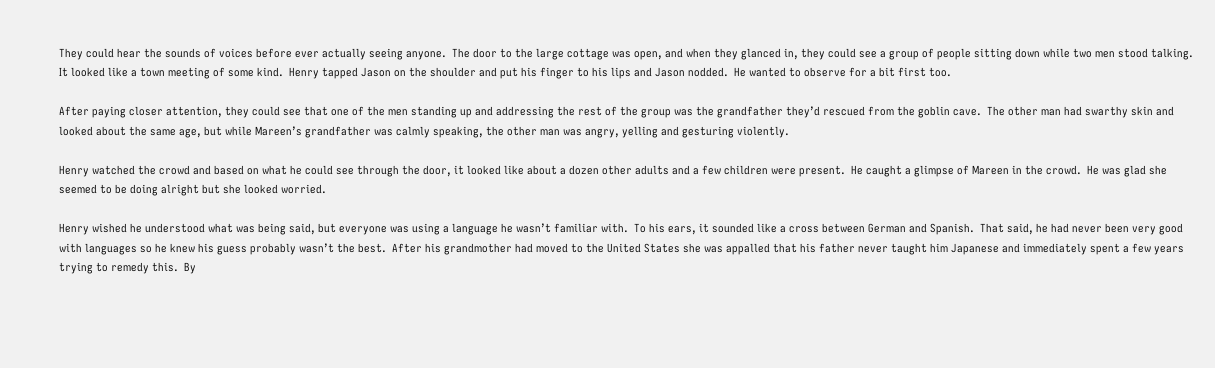They could hear the sounds of voices before ever actually seeing anyone.  The door to the large cottage was open, and when they glanced in, they could see a group of people sitting down while two men stood talking.  It looked like a town meeting of some kind.  Henry tapped Jason on the shoulder and put his finger to his lips and Jason nodded.  He wanted to observe for a bit first too.

After paying closer attention, they could see that one of the men standing up and addressing the rest of the group was the grandfather they’d rescued from the goblin cave.  The other man had swarthy skin and looked about the same age, but while Mareen’s grandfather was calmly speaking, the other man was angry, yelling and gesturing violently.

Henry watched the crowd and based on what he could see through the door, it looked like about a dozen other adults and a few children were present.  He caught a glimpse of Mareen in the crowd.  He was glad she seemed to be doing alright but she looked worried.

Henry wished he understood what was being said, but everyone was using a language he wasn’t familiar with.  To his ears, it sounded like a cross between German and Spanish.  That said, he had never been very good with languages so he knew his guess probably wasn’t the best.  After his grandmother had moved to the United States she was appalled that his father never taught him Japanese and immediately spent a few years trying to remedy this.  By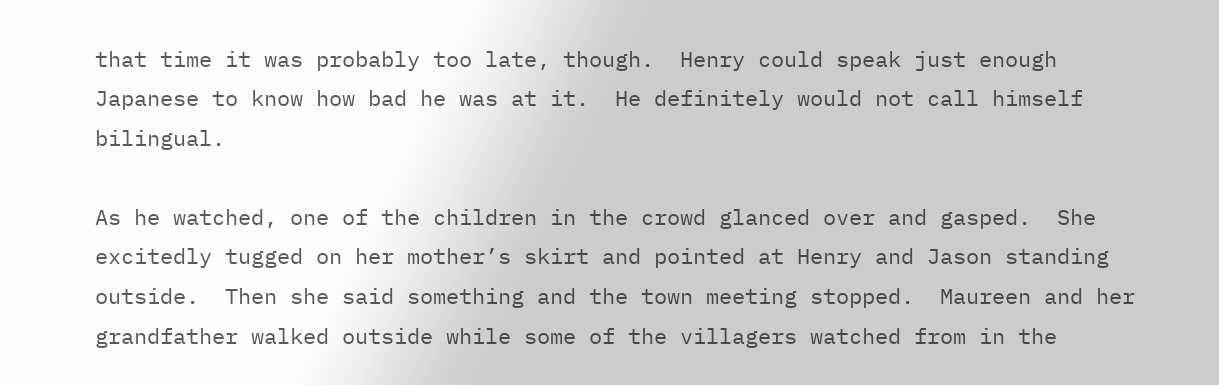that time it was probably too late, though.  Henry could speak just enough Japanese to know how bad he was at it.  He definitely would not call himself bilingual.

As he watched, one of the children in the crowd glanced over and gasped.  She excitedly tugged on her mother’s skirt and pointed at Henry and Jason standing outside.  Then she said something and the town meeting stopped.  Maureen and her grandfather walked outside while some of the villagers watched from in the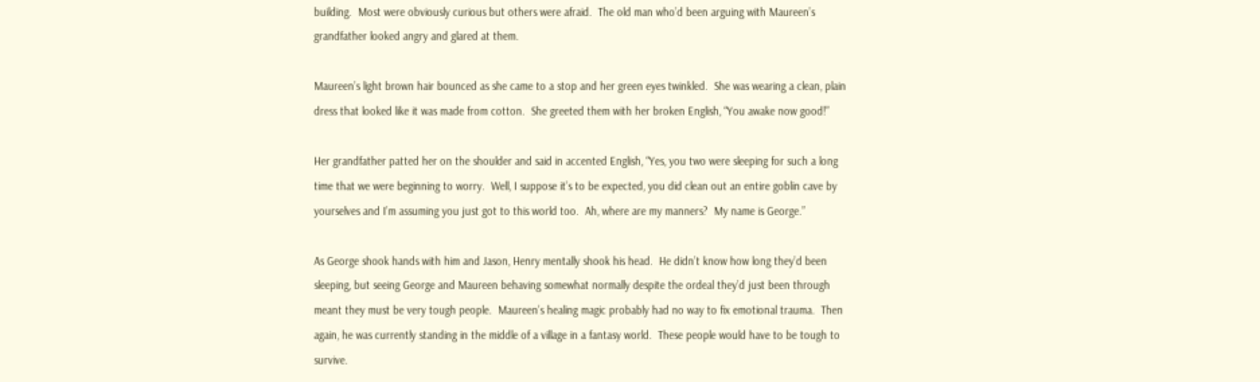building.  Most were obviously curious but others were afraid.  The old man who’d been arguing with Maureen’s grandfather looked angry and glared at them.

Maureen’s light brown hair bounced as she came to a stop and her green eyes twinkled.  She was wearing a clean, plain dress that looked like it was made from cotton.  She greeted them with her broken English, “You awake now good!”

Her grandfather patted her on the shoulder and said in accented English, “Yes, you two were sleeping for such a long time that we were beginning to worry.  Well, I suppose it’s to be expected, you did clean out an entire goblin cave by yourselves and I’m assuming you just got to this world too.  Ah, where are my manners?  My name is George.”

As George shook hands with him and Jason, Henry mentally shook his head.  He didn’t know how long they’d been sleeping, but seeing George and Maureen behaving somewhat normally despite the ordeal they’d just been through meant they must be very tough people.  Maureen’s healing magic probably had no way to fix emotional trauma.  Then again, he was currently standing in the middle of a village in a fantasy world.  These people would have to be tough to survive.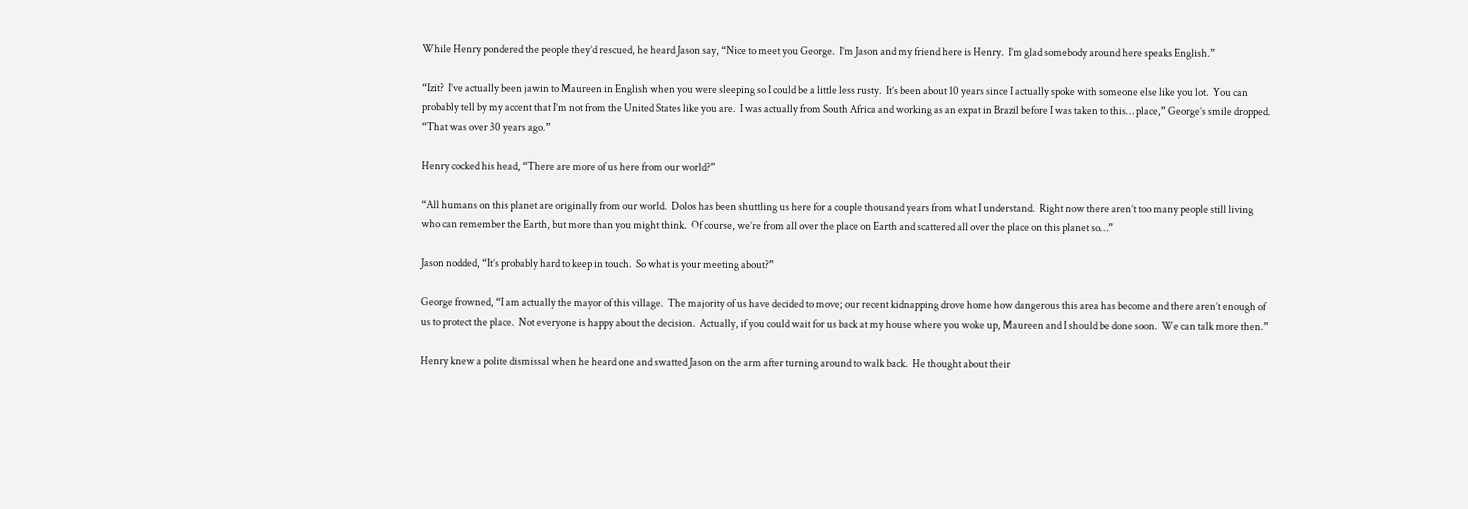While Henry pondered the people they’d rescued, he heard Jason say, “Nice to meet you George.  I’m Jason and my friend here is Henry.  I’m glad somebody around here speaks English.”

“Izit?  I’ve actually been jawin to Maureen in English when you were sleeping so I could be a little less rusty.  It’s been about 10 years since I actually spoke with someone else like you lot.  You can probably tell by my accent that I’m not from the United States like you are.  I was actually from South Africa and working as an expat in Brazil before I was taken to this… place,” George’s smile dropped.  “That was over 30 years ago.”

Henry cocked his head, “There are more of us here from our world?”

“All humans on this planet are originally from our world.  Dolos has been shuttling us here for a couple thousand years from what I understand.  Right now there aren’t too many people still living who can remember the Earth, but more than you might think.  Of course, we’re from all over the place on Earth and scattered all over the place on this planet so…”

Jason nodded, “It’s probably hard to keep in touch.  So what is your meeting about?”

George frowned, “I am actually the mayor of this village.  The majority of us have decided to move; our recent kidnapping drove home how dangerous this area has become and there aren’t enough of us to protect the place.  Not everyone is happy about the decision.  Actually, if you could wait for us back at my house where you woke up, Maureen and I should be done soon.  We can talk more then.”

Henry knew a polite dismissal when he heard one and swatted Jason on the arm after turning around to walk back.  He thought about their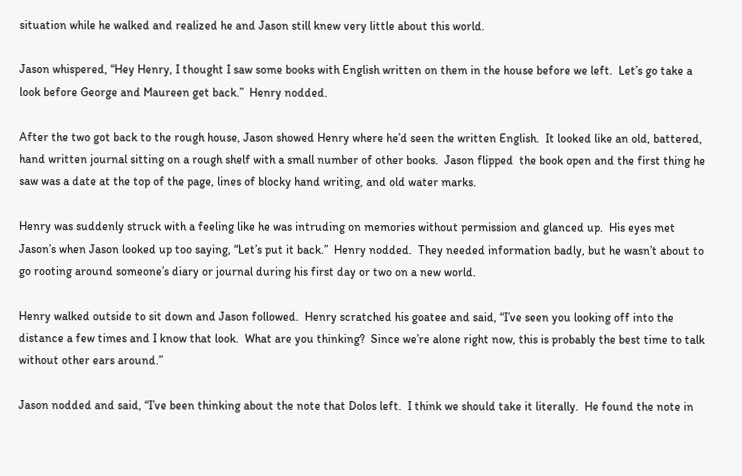situation while he walked and realized he and Jason still knew very little about this world.

Jason whispered, “Hey Henry, I thought I saw some books with English written on them in the house before we left.  Let’s go take a look before George and Maureen get back.”  Henry nodded.

After the two got back to the rough house, Jason showed Henry where he’d seen the written English.  It looked like an old, battered, hand written journal sitting on a rough shelf with a small number of other books.  Jason flipped  the book open and the first thing he saw was a date at the top of the page, lines of blocky hand writing, and old water marks.

Henry was suddenly struck with a feeling like he was intruding on memories without permission and glanced up.  His eyes met Jason’s when Jason looked up too saying, “Let’s put it back.”  Henry nodded.  They needed information badly, but he wasn’t about to go rooting around someone’s diary or journal during his first day or two on a new world.

Henry walked outside to sit down and Jason followed.  Henry scratched his goatee and said, “I’ve seen you looking off into the distance a few times and I know that look.  What are you thinking?  Since we’re alone right now, this is probably the best time to talk without other ears around.”

Jason nodded and said, “I’ve been thinking about the note that Dolos left.  I think we should take it literally.  He found the note in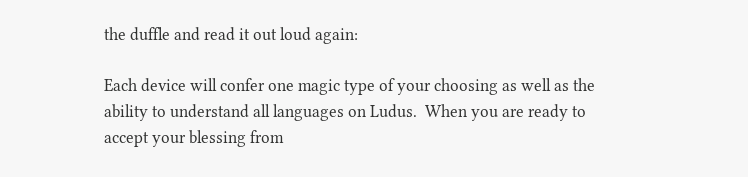the duffle and read it out loud again:

Each device will confer one magic type of your choosing as well as the ability to understand all languages on Ludus.  When you are ready to accept your blessing from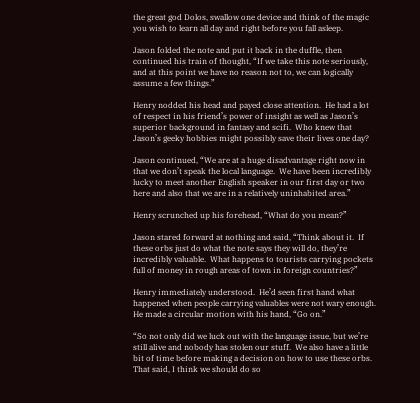the great god Dolos, swallow one device and think of the magic you wish to learn all day and right before you fall asleep.

Jason folded the note and put it back in the duffle, then continued his train of thought, “If we take this note seriously, and at this point we have no reason not to, we can logically assume a few things.”

Henry nodded his head and payed close attention.  He had a lot of respect in his friend’s power of insight as well as Jason’s superior background in fantasy and scifi.  Who knew that Jason’s geeky hobbies might possibly save their lives one day?

Jason continued, “We are at a huge disadvantage right now in that we don’t speak the local language.  We have been incredibly lucky to meet another English speaker in our first day or two here and also that we are in a relatively uninhabited area.”

Henry scrunched up his forehead, “What do you mean?”

Jason stared forward at nothing and said, “Think about it.  If these orbs just do what the note says they will do, they’re incredibly valuable.  What happens to tourists carrying pockets full of money in rough areas of town in foreign countries?”

Henry immediately understood.  He’d seen first hand what happened when people carrying valuables were not wary enough.  He made a circular motion with his hand, “Go on.”

“So not only did we luck out with the language issue, but we’re still alive and nobody has stolen our stuff.  We also have a little bit of time before making a decision on how to use these orbs.  That said, I think we should do so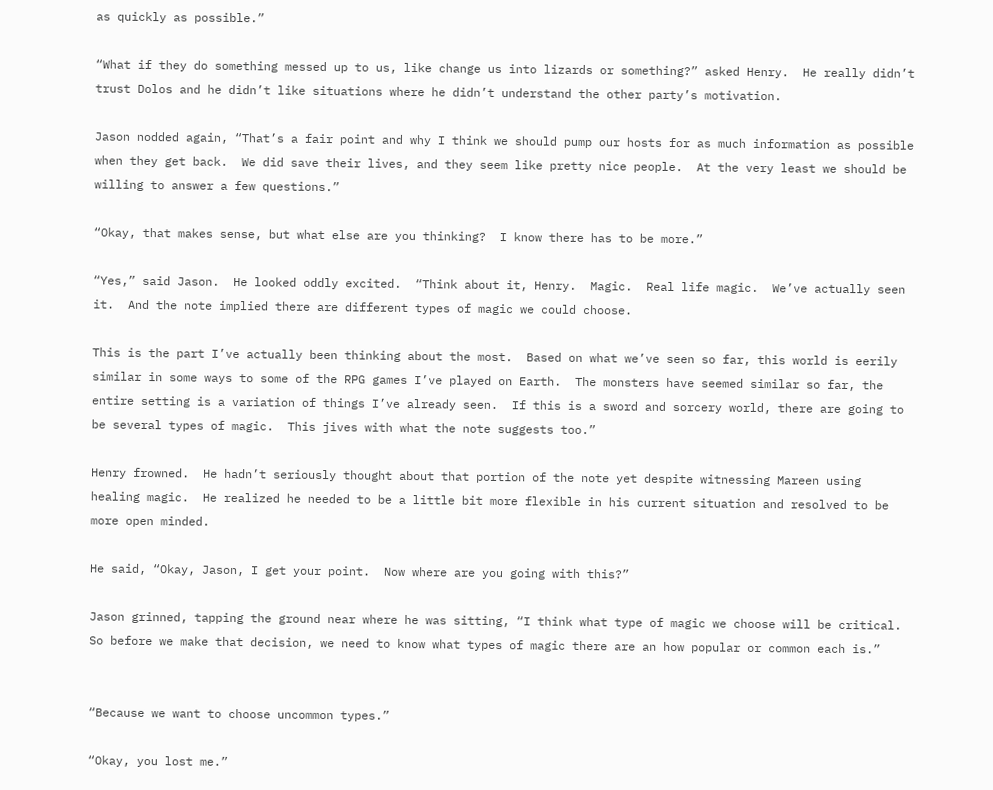as quickly as possible.”

“What if they do something messed up to us, like change us into lizards or something?” asked Henry.  He really didn’t trust Dolos and he didn’t like situations where he didn’t understand the other party’s motivation.

Jason nodded again, “That’s a fair point and why I think we should pump our hosts for as much information as possible when they get back.  We did save their lives, and they seem like pretty nice people.  At the very least we should be willing to answer a few questions.”

“Okay, that makes sense, but what else are you thinking?  I know there has to be more.”

“Yes,” said Jason.  He looked oddly excited.  “Think about it, Henry.  Magic.  Real life magic.  We’ve actually seen it.  And the note implied there are different types of magic we could choose.

This is the part I’ve actually been thinking about the most.  Based on what we’ve seen so far, this world is eerily similar in some ways to some of the RPG games I’ve played on Earth.  The monsters have seemed similar so far, the entire setting is a variation of things I’ve already seen.  If this is a sword and sorcery world, there are going to be several types of magic.  This jives with what the note suggests too.”

Henry frowned.  He hadn’t seriously thought about that portion of the note yet despite witnessing Mareen using healing magic.  He realized he needed to be a little bit more flexible in his current situation and resolved to be more open minded.

He said, “Okay, Jason, I get your point.  Now where are you going with this?”

Jason grinned, tapping the ground near where he was sitting, “I think what type of magic we choose will be critical.  So before we make that decision, we need to know what types of magic there are an how popular or common each is.”


“Because we want to choose uncommon types.”

“Okay, you lost me.”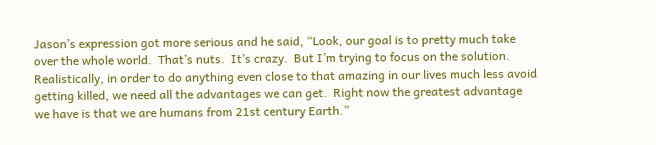Jason’s expression got more serious and he said, “Look, our goal is to pretty much take over the whole world.  That’s nuts.  It’s crazy.  But I’m trying to focus on the solution.  Realistically, in order to do anything even close to that amazing in our lives much less avoid getting killed, we need all the advantages we can get.  Right now the greatest advantage we have is that we are humans from 21st century Earth.”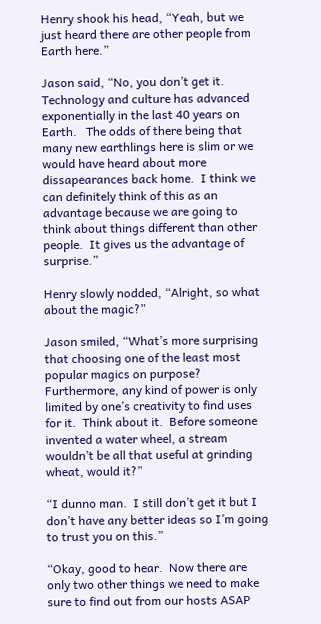Henry shook his head, “Yeah, but we just heard there are other people from Earth here.”

Jason said, “No, you don’t get it.  Technology and culture has advanced exponentially in the last 40 years on Earth.   The odds of there being that many new earthlings here is slim or we would have heard about more dissapearances back home.  I think we can definitely think of this as an advantage because we are going to think about things different than other people.  It gives us the advantage of surprise.”

Henry slowly nodded, “Alright, so what about the magic?”

Jason smiled, “What’s more surprising that choosing one of the least most popular magics on purpose?  Furthermore, any kind of power is only limited by one’s creativity to find uses for it.  Think about it.  Before someone invented a water wheel, a stream wouldn’t be all that useful at grinding wheat, would it?”

“I dunno man.  I still don’t get it but I don’t have any better ideas so I’m going to trust you on this.”

“Okay, good to hear.  Now there are only two other things we need to make sure to find out from our hosts ASAP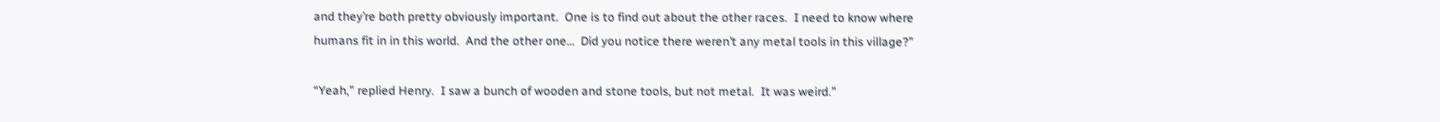and they’re both pretty obviously important.  One is to find out about the other races.  I need to know where humans fit in in this world.  And the other one…  Did you notice there weren’t any metal tools in this village?”

“Yeah,” replied Henry.  I saw a bunch of wooden and stone tools, but not metal.  It was weird.”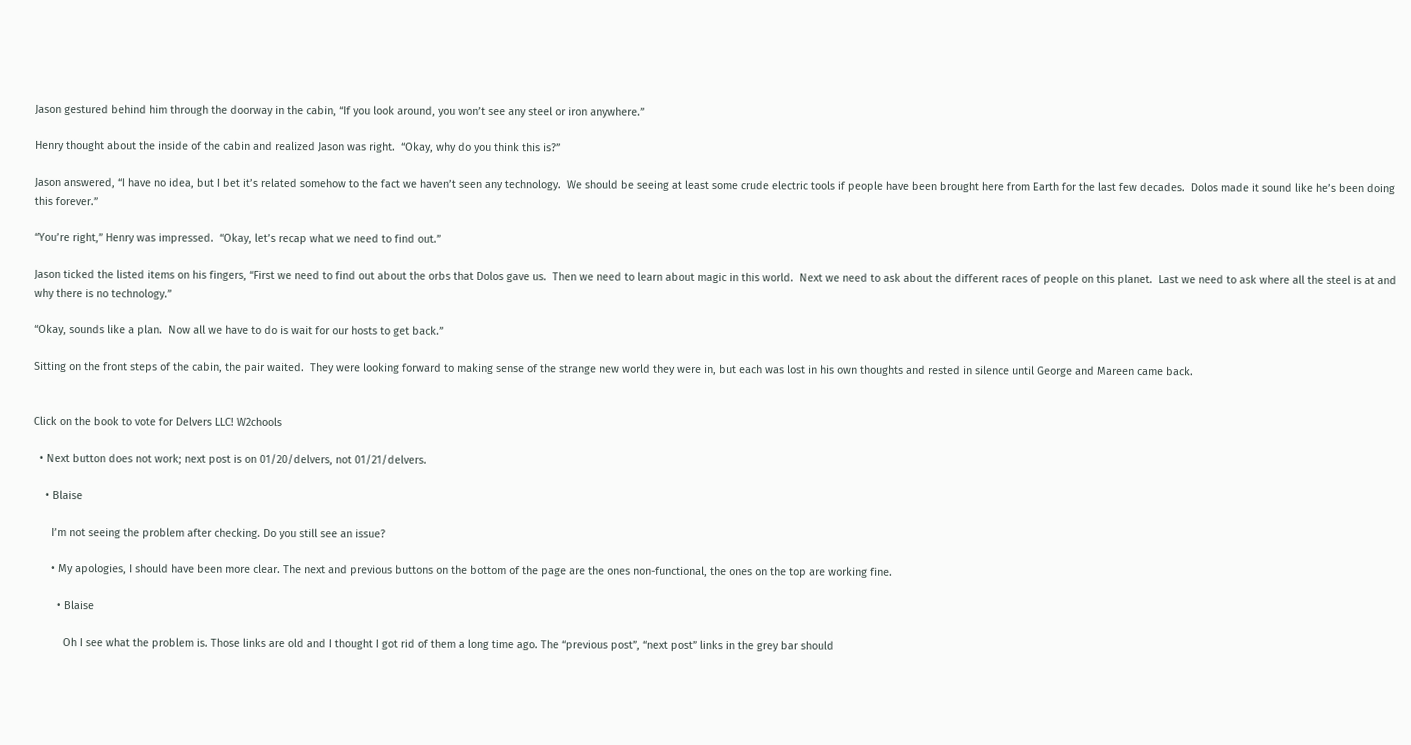Jason gestured behind him through the doorway in the cabin, “If you look around, you won’t see any steel or iron anywhere.”

Henry thought about the inside of the cabin and realized Jason was right.  “Okay, why do you think this is?”

Jason answered, “I have no idea, but I bet it’s related somehow to the fact we haven’t seen any technology.  We should be seeing at least some crude electric tools if people have been brought here from Earth for the last few decades.  Dolos made it sound like he’s been doing this forever.”

“You’re right,” Henry was impressed.  “Okay, let’s recap what we need to find out.”

Jason ticked the listed items on his fingers, “First we need to find out about the orbs that Dolos gave us.  Then we need to learn about magic in this world.  Next we need to ask about the different races of people on this planet.  Last we need to ask where all the steel is at and why there is no technology.”

“Okay, sounds like a plan.  Now all we have to do is wait for our hosts to get back.”

Sitting on the front steps of the cabin, the pair waited.  They were looking forward to making sense of the strange new world they were in, but each was lost in his own thoughts and rested in silence until George and Mareen came back.


Click on the book to vote for Delvers LLC! W2chools

  • Next button does not work; next post is on 01/20/delvers, not 01/21/delvers.

    • Blaise

      I’m not seeing the problem after checking. Do you still see an issue?

      • My apologies, I should have been more clear. The next and previous buttons on the bottom of the page are the ones non-functional, the ones on the top are working fine.

        • Blaise

          Oh I see what the problem is. Those links are old and I thought I got rid of them a long time ago. The “previous post”, “next post” links in the grey bar should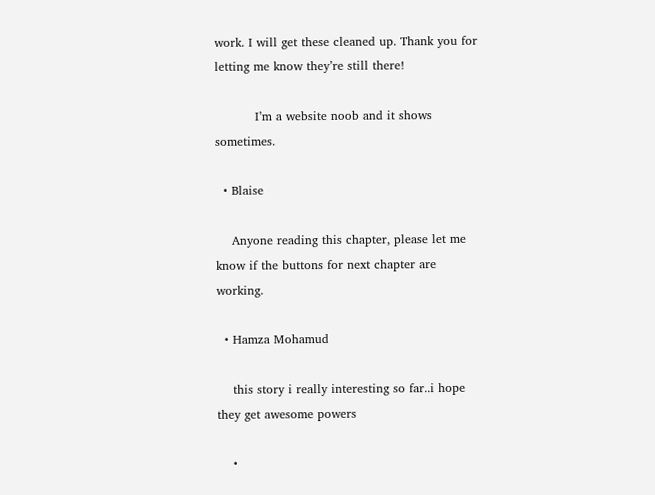work. I will get these cleaned up. Thank you for letting me know they’re still there!

          I’m a website noob and it shows sometimes.

  • Blaise

    Anyone reading this chapter, please let me know if the buttons for next chapter are working.

  • Hamza Mohamud

    this story i really interesting so far..i hope they get awesome powers

    •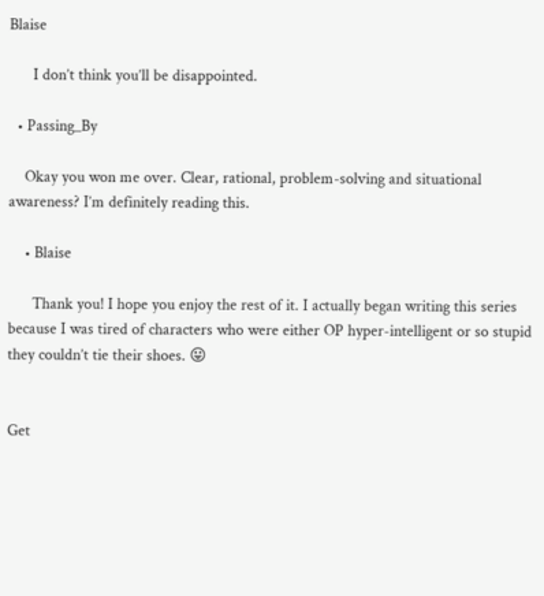Blaise

      I don’t think you’ll be disappointed.

  • Passing_By

    Okay you won me over. Clear, rational, problem-solving and situational awareness? I’m definitely reading this.

    • Blaise

      Thank you! I hope you enjoy the rest of it. I actually began writing this series because I was tired of characters who were either OP hyper-intelligent or so stupid they couldn’t tie their shoes. 😛


Get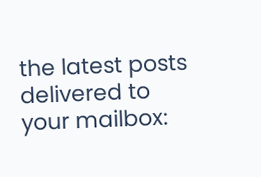the latest posts delivered to your mailbox: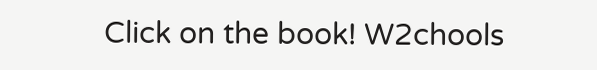Click on the book! W2chools